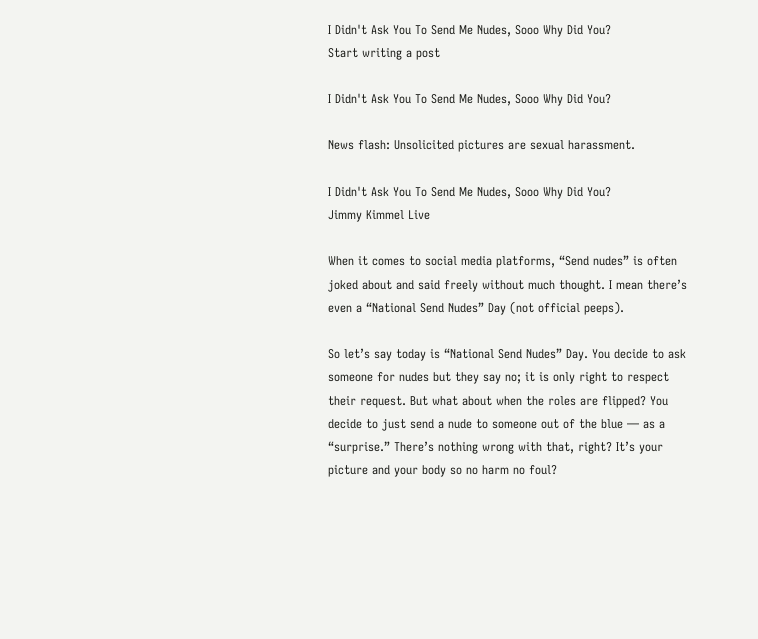I Didn't Ask You To Send Me Nudes, Sooo Why Did You?
Start writing a post

I Didn't Ask You To Send Me Nudes, Sooo Why Did You?

News flash: Unsolicited pictures are sexual harassment.

I Didn't Ask You To Send Me Nudes, Sooo Why Did You?
Jimmy Kimmel Live

When it comes to social media platforms, “Send nudes” is often joked about and said freely without much thought. I mean there’s even a “National Send Nudes” Day (not official peeps).

So let’s say today is “National Send Nudes” Day. You decide to ask someone for nudes but they say no; it is only right to respect their request. But what about when the roles are flipped? You decide to just send a nude to someone out of the blue — as a “surprise.” There’s nothing wrong with that, right? It’s your picture and your body so no harm no foul?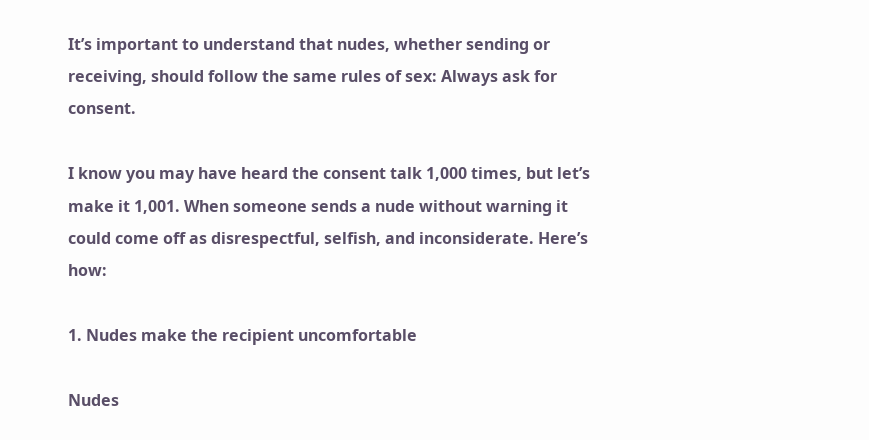It’s important to understand that nudes, whether sending or receiving, should follow the same rules of sex: Always ask for consent.

I know you may have heard the consent talk 1,000 times, but let’s make it 1,001. When someone sends a nude without warning it could come off as disrespectful, selfish, and inconsiderate. Here’s how:

1. Nudes make the recipient uncomfortable

Nudes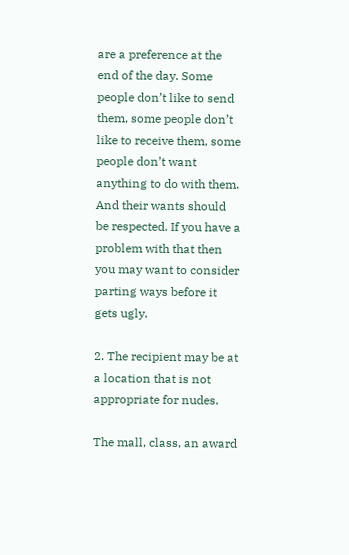are a preference at the end of the day. Some people don’t like to send them, some people don’t like to receive them, some people don’t want anything to do with them. And their wants should be respected. If you have a problem with that then you may want to consider parting ways before it gets ugly.

2. The recipient may be at a location that is not appropriate for nudes.

The mall, class, an award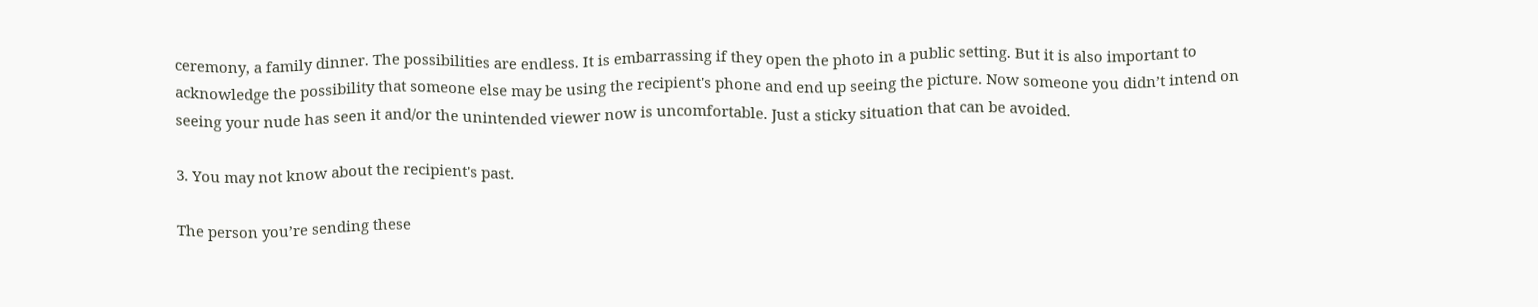ceremony, a family dinner. The possibilities are endless. It is embarrassing if they open the photo in a public setting. But it is also important to acknowledge the possibility that someone else may be using the recipient's phone and end up seeing the picture. Now someone you didn’t intend on seeing your nude has seen it and/or the unintended viewer now is uncomfortable. Just a sticky situation that can be avoided.

3. You may not know about the recipient's past.

The person you’re sending these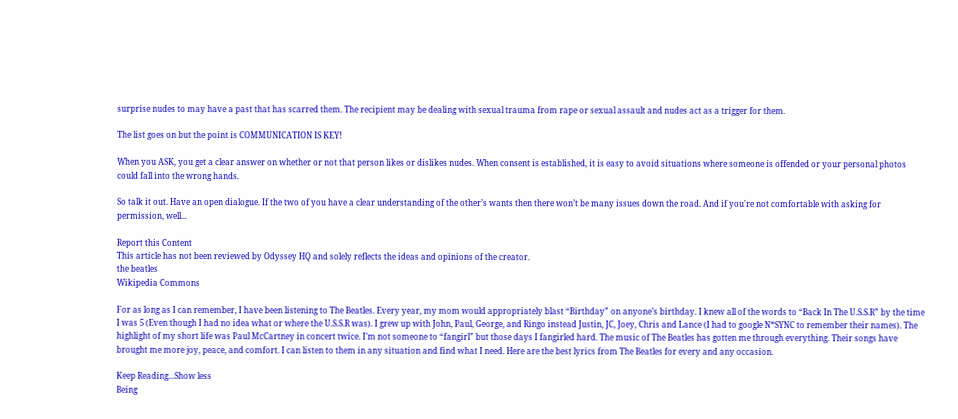surprise nudes to may have a past that has scarred them. The recipient may be dealing with sexual trauma from rape or sexual assault and nudes act as a trigger for them.

The list goes on but the point is COMMUNICATION IS KEY!

When you ASK, you get a clear answer on whether or not that person likes or dislikes nudes. When consent is established, it is easy to avoid situations where someone is offended or your personal photos could fall into the wrong hands.

So talk it out. Have an open dialogue. If the two of you have a clear understanding of the other’s wants then there won’t be many issues down the road. And if you're not comfortable with asking for permission, well...

Report this Content
This article has not been reviewed by Odyssey HQ and solely reflects the ideas and opinions of the creator.
the beatles
Wikipedia Commons

For as long as I can remember, I have been listening to The Beatles. Every year, my mom would appropriately blast “Birthday” on anyone’s birthday. I knew all of the words to “Back In The U.S.S.R” by the time I was 5 (Even though I had no idea what or where the U.S.S.R was). I grew up with John, Paul, George, and Ringo instead Justin, JC, Joey, Chris and Lance (I had to google N*SYNC to remember their names). The highlight of my short life was Paul McCartney in concert twice. I’m not someone to “fangirl” but those days I fangirled hard. The music of The Beatles has gotten me through everything. Their songs have brought me more joy, peace, and comfort. I can listen to them in any situation and find what I need. Here are the best lyrics from The Beatles for every and any occasion.

Keep Reading...Show less
Being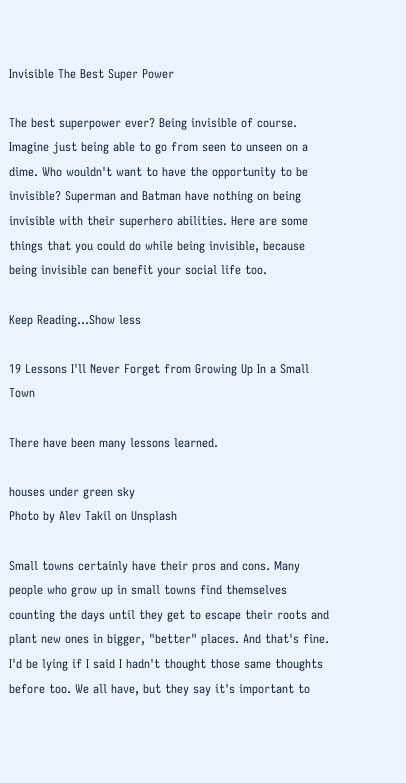Invisible The Best Super Power

The best superpower ever? Being invisible of course. Imagine just being able to go from seen to unseen on a dime. Who wouldn't want to have the opportunity to be invisible? Superman and Batman have nothing on being invisible with their superhero abilities. Here are some things that you could do while being invisible, because being invisible can benefit your social life too.

Keep Reading...Show less

19 Lessons I'll Never Forget from Growing Up In a Small Town

There have been many lessons learned.

houses under green sky
Photo by Alev Takil on Unsplash

Small towns certainly have their pros and cons. Many people who grow up in small towns find themselves counting the days until they get to escape their roots and plant new ones in bigger, "better" places. And that's fine. I'd be lying if I said I hadn't thought those same thoughts before too. We all have, but they say it's important to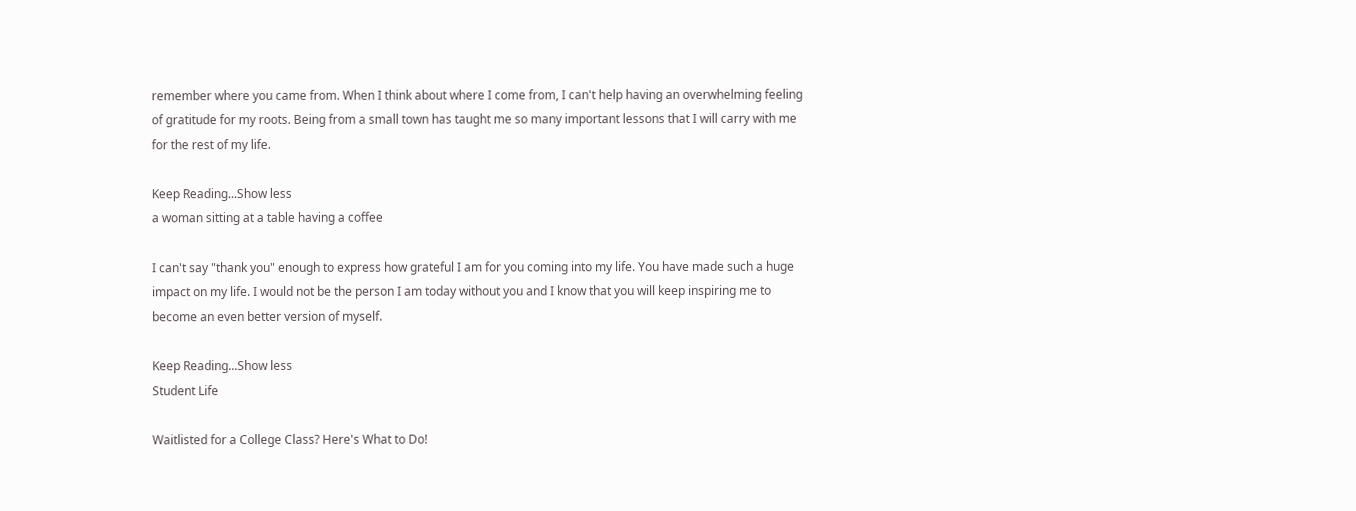remember where you came from. When I think about where I come from, I can't help having an overwhelming feeling of gratitude for my roots. Being from a small town has taught me so many important lessons that I will carry with me for the rest of my life.

Keep Reading...Show less
a woman sitting at a table having a coffee

I can't say "thank you" enough to express how grateful I am for you coming into my life. You have made such a huge impact on my life. I would not be the person I am today without you and I know that you will keep inspiring me to become an even better version of myself.

Keep Reading...Show less
Student Life

Waitlisted for a College Class? Here's What to Do!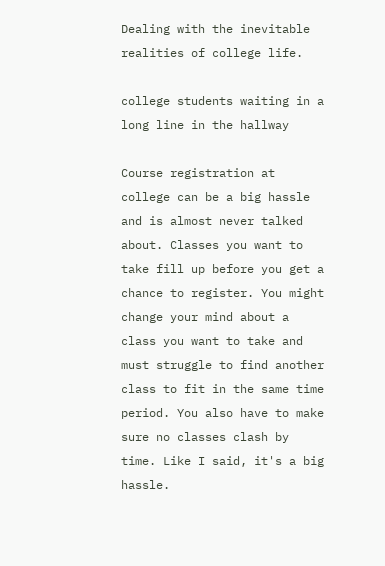Dealing with the inevitable realities of college life.

college students waiting in a long line in the hallway

Course registration at college can be a big hassle and is almost never talked about. Classes you want to take fill up before you get a chance to register. You might change your mind about a class you want to take and must struggle to find another class to fit in the same time period. You also have to make sure no classes clash by time. Like I said, it's a big hassle.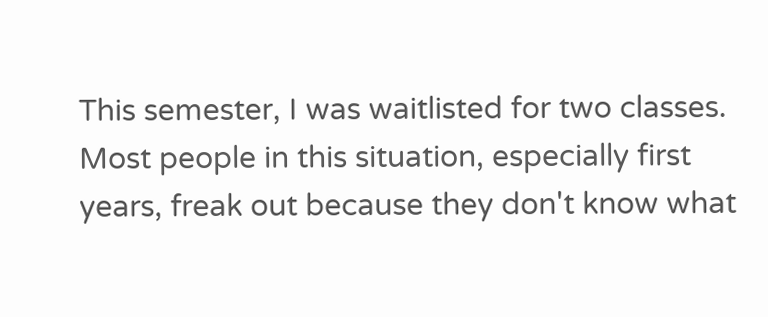This semester, I was waitlisted for two classes. Most people in this situation, especially first years, freak out because they don't know what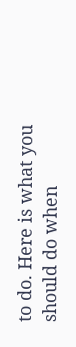to do. Here is what you should do when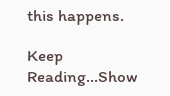this happens.

Keep Reading...Show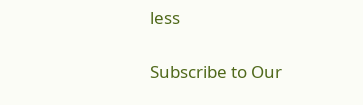less

Subscribe to Our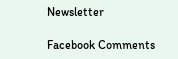Newsletter

Facebook Comments